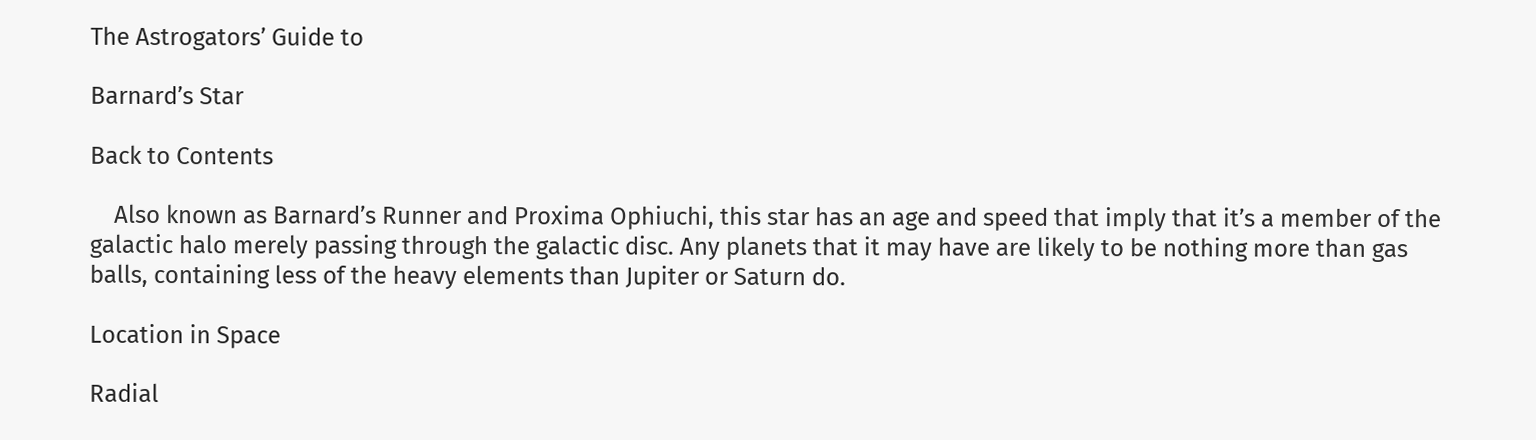The Astrogators’ Guide to

Barnard’s Star

Back to Contents

    Also known as Barnard’s Runner and Proxima Ophiuchi, this star has an age and speed that imply that it’s a member of the galactic halo merely passing through the galactic disc. Any planets that it may have are likely to be nothing more than gas balls, containing less of the heavy elements than Jupiter or Saturn do.

Location in Space

Radial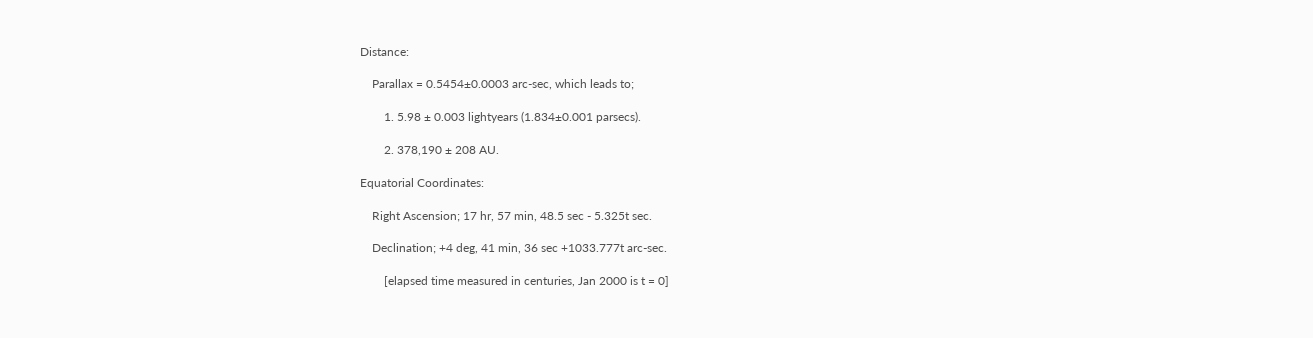Distance:

    Parallax = 0.5454±0.0003 arc-sec, which leads to;

        1. 5.98 ± 0.003 lightyears (1.834±0.001 parsecs).

        2. 378,190 ± 208 AU.

Equatorial Coordinates:

    Right Ascension; 17 hr, 57 min, 48.5 sec - 5.325t sec.

    Declination; +4 deg, 41 min, 36 sec +1033.777t arc-sec.

        [elapsed time measured in centuries, Jan 2000 is t = 0]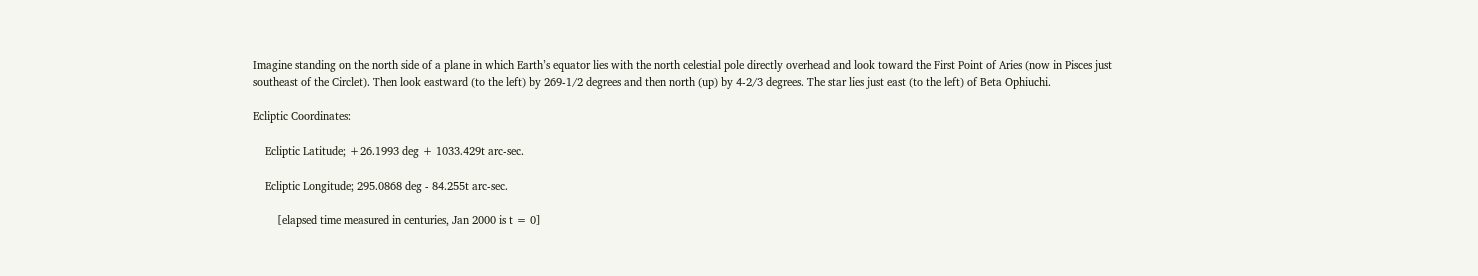Imagine standing on the north side of a plane in which Earth’s equator lies with the north celestial pole directly overhead and look toward the First Point of Aries (now in Pisces just southeast of the Circlet). Then look eastward (to the left) by 269-1/2 degrees and then north (up) by 4-2/3 degrees. The star lies just east (to the left) of Beta Ophiuchi.

Ecliptic Coordinates:

    Ecliptic Latitude; +26.1993 deg + 1033.429t arc-sec.

    Ecliptic Longitude; 295.0868 deg - 84.255t arc-sec.

        [elapsed time measured in centuries, Jan 2000 is t = 0]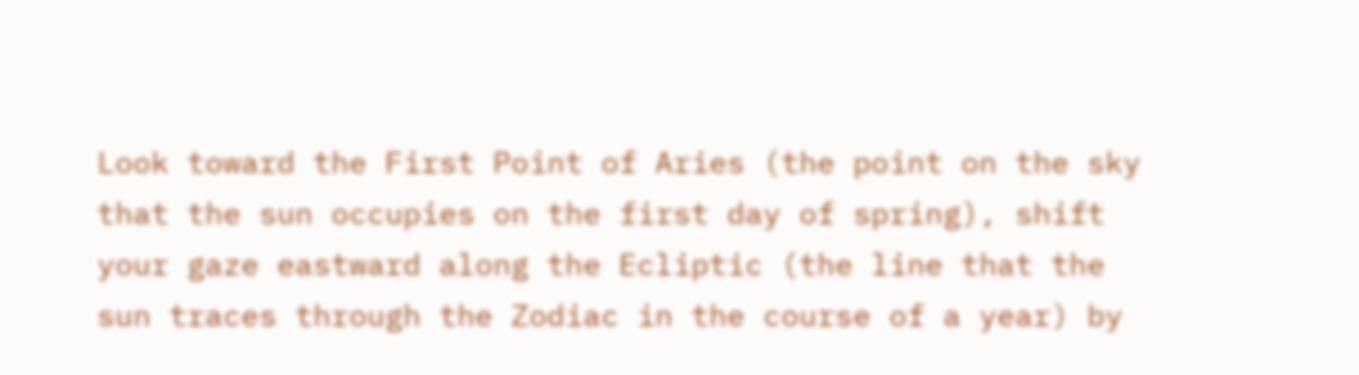Look toward the First Point of Aries (the point on the sky that the sun occupies on the first day of spring), shift your gaze eastward along the Ecliptic (the line that the sun traces through the Zodiac in the course of a year) by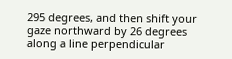295 degrees, and then shift your gaze northward by 26 degrees along a line perpendicular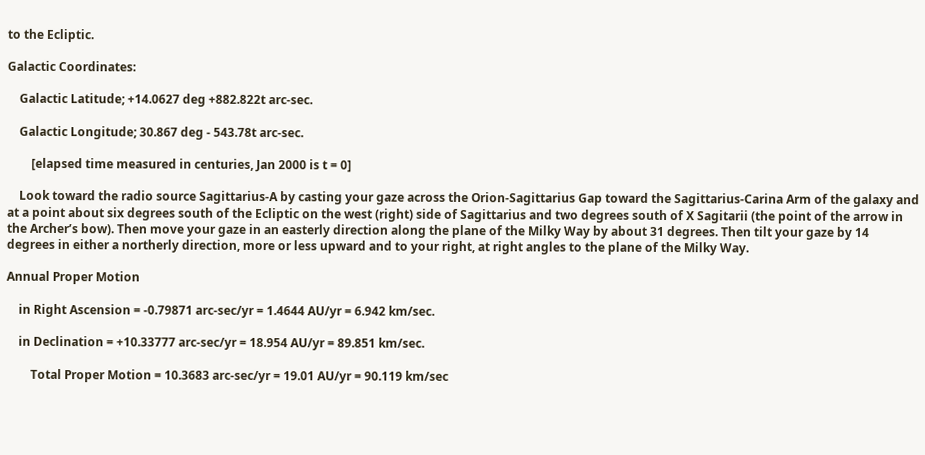to the Ecliptic.

Galactic Coordinates:

    Galactic Latitude; +14.0627 deg +882.822t arc-sec.

    Galactic Longitude; 30.867 deg - 543.78t arc-sec.

        [elapsed time measured in centuries, Jan 2000 is t = 0]

    Look toward the radio source Sagittarius-A by casting your gaze across the Orion-Sagittarius Gap toward the Sagittarius-Carina Arm of the galaxy and at a point about six degrees south of the Ecliptic on the west (right) side of Sagittarius and two degrees south of X Sagitarii (the point of the arrow in the Archer’s bow). Then move your gaze in an easterly direction along the plane of the Milky Way by about 31 degrees. Then tilt your gaze by 14 degrees in either a northerly direction, more or less upward and to your right, at right angles to the plane of the Milky Way.

Annual Proper Motion

    in Right Ascension = -0.79871 arc-sec/yr = 1.4644 AU/yr = 6.942 km/sec.

    in Declination = +10.33777 arc-sec/yr = 18.954 AU/yr = 89.851 km/sec.

        Total Proper Motion = 10.3683 arc-sec/yr = 19.01 AU/yr = 90.119 km/sec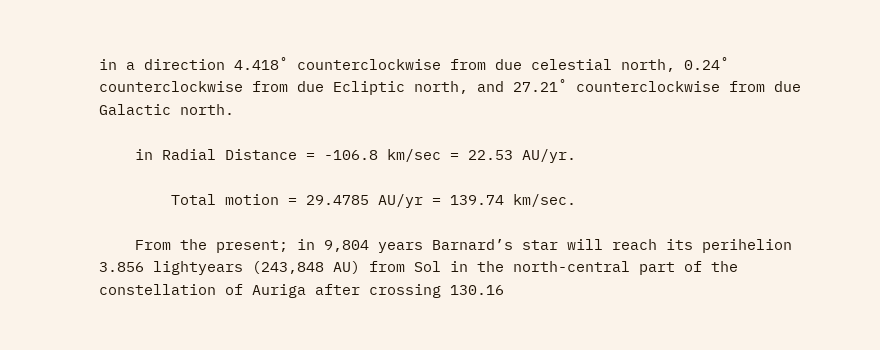in a direction 4.418˚ counterclockwise from due celestial north, 0.24˚ counterclockwise from due Ecliptic north, and 27.21˚ counterclockwise from due Galactic north.

    in Radial Distance = -106.8 km/sec = 22.53 AU/yr.

        Total motion = 29.4785 AU/yr = 139.74 km/sec.

    From the present; in 9,804 years Barnard’s star will reach its perihelion 3.856 lightyears (243,848 AU) from Sol in the north-central part of the constellation of Auriga after crossing 130.16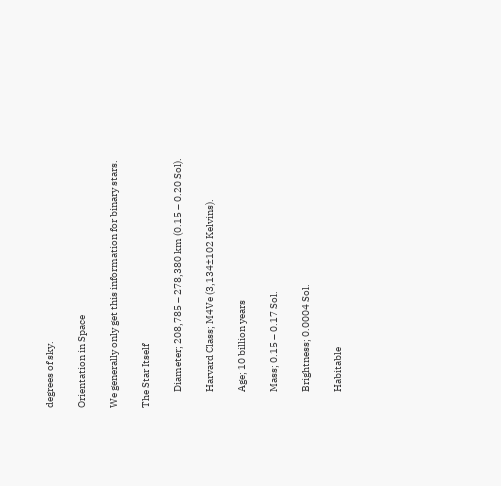degrees of sky.

Orientation in Space

We generally only get this information for binary stars.

The Star Itself

        Diameter; 208,785 – 278,380 km (0.15 – 0.20 Sol).

        Harvard Class; M4Ve (3,134±102 Kelvins).

        Age; 10 billion years

        Mass; 0.15 – 0.17 Sol.

        Brightness; 0.0004 Sol.

        Habitable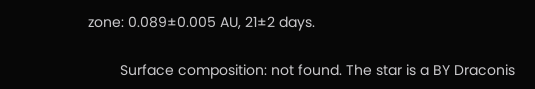zone: 0.089±0.005 AU, 21±2 days.

        Surface composition: not found. The star is a BY Draconis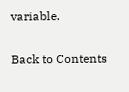variable.


Back to Contents